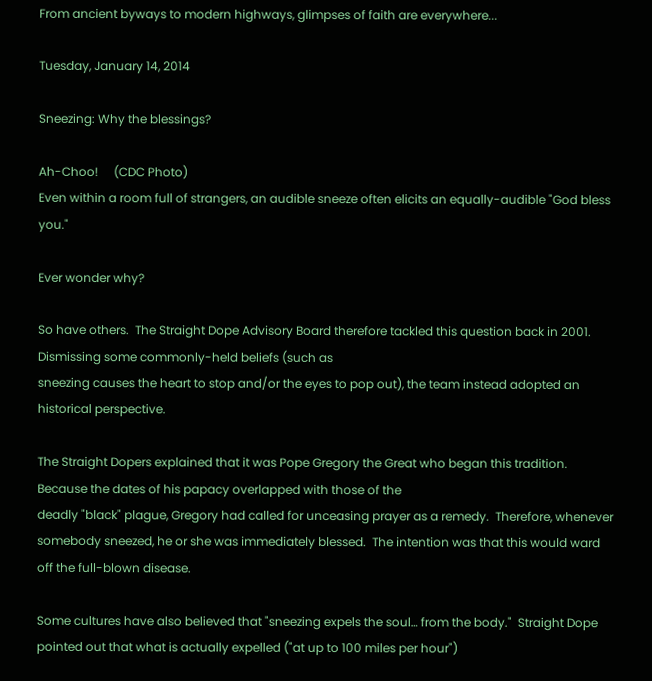From ancient byways to modern highways, glimpses of faith are everywhere...

Tuesday, January 14, 2014

Sneezing: Why the blessings?

Ah-Choo!     (CDC Photo)
Even within a room full of strangers, an audible sneeze often elicits an equally-audible "God bless you."

Ever wonder why?

So have others.  The Straight Dope Advisory Board therefore tackled this question back in 2001. Dismissing some commonly-held beliefs (such as
sneezing causes the heart to stop and/or the eyes to pop out), the team instead adopted an historical perspective.

The Straight Dopers explained that it was Pope Gregory the Great who began this tradition.  Because the dates of his papacy overlapped with those of the
deadly "black" plague, Gregory had called for unceasing prayer as a remedy.  Therefore, whenever somebody sneezed, he or she was immediately blessed.  The intention was that this would ward off the full-blown disease.

Some cultures have also believed that "sneezing expels the soul… from the body."  Straight Dope pointed out that what is actually expelled ("at up to 100 miles per hour")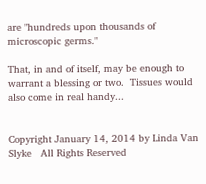are "hundreds upon thousands of microscopic germs."

That, in and of itself, may be enough to warrant a blessing or two.  Tissues would also come in real handy...


Copyright January 14, 2014 by Linda Van Slyke   All Rights Reserved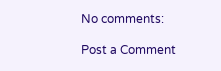No comments:

Post a Comment